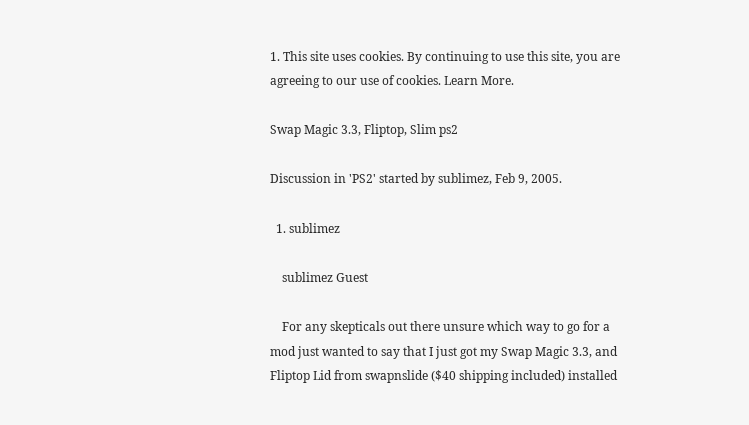1. This site uses cookies. By continuing to use this site, you are agreeing to our use of cookies. Learn More.

Swap Magic 3.3, Fliptop, Slim ps2

Discussion in 'PS2' started by sublimez, Feb 9, 2005.

  1. sublimez

    sublimez Guest

    For any skepticals out there unsure which way to go for a mod just wanted to say that I just got my Swap Magic 3.3, and Fliptop Lid from swapnslide ($40 shipping included) installed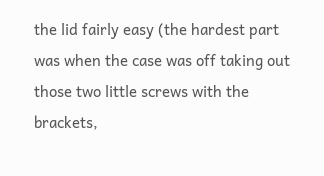the lid fairly easy (the hardest part was when the case was off taking out those two little screws with the brackets,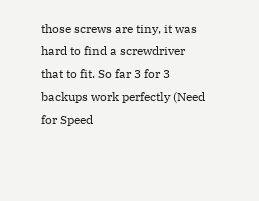those screws are tiny, it was hard to find a screwdriver that to fit. So far 3 for 3 backups work perfectly (Need for Speed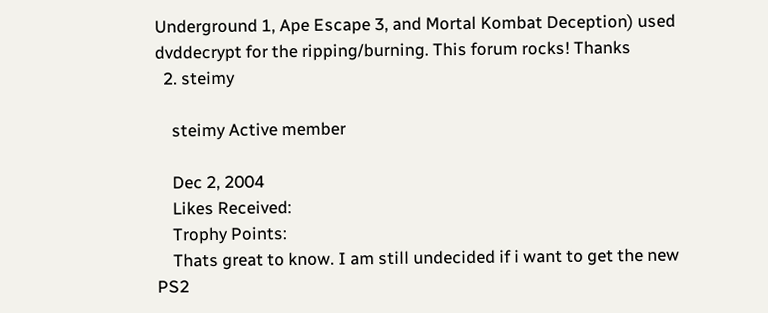Underground 1, Ape Escape 3, and Mortal Kombat Deception) used dvddecrypt for the ripping/burning. This forum rocks! Thanks
  2. steimy

    steimy Active member

    Dec 2, 2004
    Likes Received:
    Trophy Points:
    Thats great to know. I am still undecided if i want to get the new PS2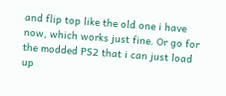and flip top like the old one i have now, which works just fine. Or go for the modded PS2 that i can just load up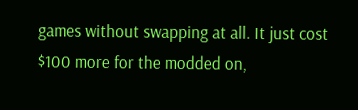games without swapping at all. It just cost $100 more for the modded on,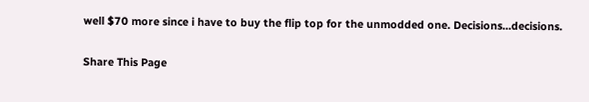well $70 more since i have to buy the flip top for the unmodded one. Decisions...decisions.

Share This Page